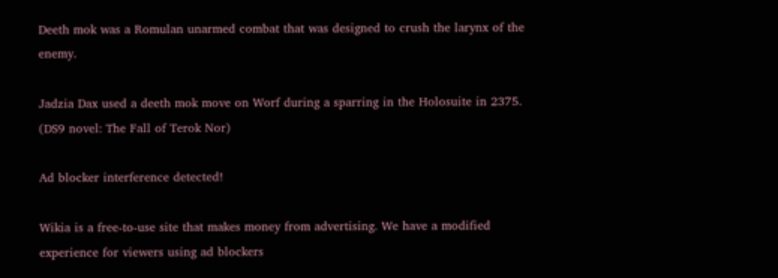Deeth mok was a Romulan unarmed combat that was designed to crush the larynx of the enemy.

Jadzia Dax used a deeth mok move on Worf during a sparring in the Holosuite in 2375. (DS9 novel: The Fall of Terok Nor)

Ad blocker interference detected!

Wikia is a free-to-use site that makes money from advertising. We have a modified experience for viewers using ad blockers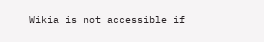Wikia is not accessible if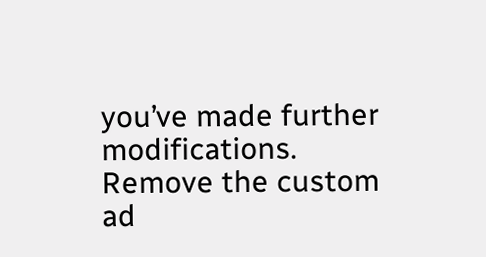you’ve made further modifications. Remove the custom ad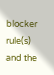blocker rule(s) and the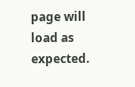page will load as expected.